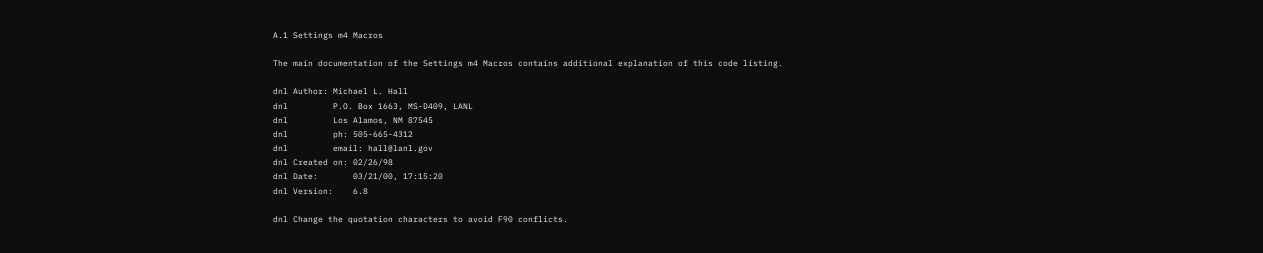A.1 Settings m4 Macros

The main documentation of the Settings m4 Macros contains additional explanation of this code listing.

dnl Author: Michael L. Hall
dnl         P.O. Box 1663, MS-D409, LANL
dnl         Los Alamos, NM 87545
dnl         ph: 505-665-4312
dnl         email: hall@lanl.gov
dnl Created on: 02/26/98
dnl Date:       03/21/00, 17:15:20
dnl Version:    6.8

dnl Change the quotation characters to avoid F90 conflicts.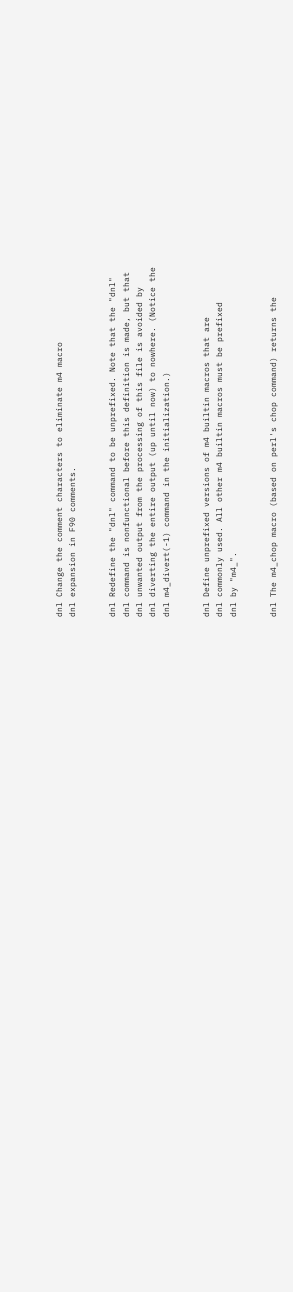dnl Change the comment characters to eliminate m4 macro
dnl expansion in F90 comments.


dnl Redefine the "dnl" command to be unprefixed. Note that the "dnl"
dnl command is nonfunctional before this definition is made, but that
dnl unwanted output from the processing of this file is avoided by
dnl diverting the entire output (up until now) to nowhere. (Notice the
dnl m4_divert(-1) command in the initialization.)


dnl Define unprefixed versions of m4 builtin macros that are
dnl commonly used. All other m4 builtin macros must be prefixed
dnl by "m4_".


dnl The m4_chop macro (based on perl's chop command) returns the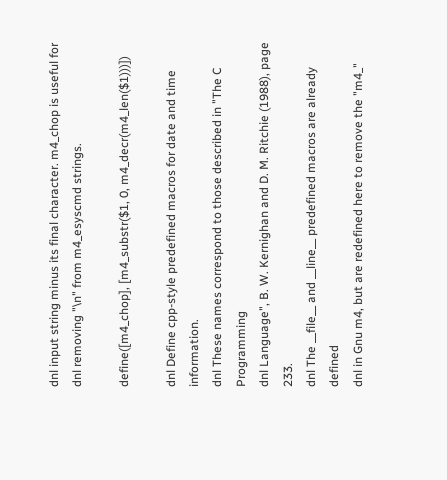dnl input string minus its final character. m4_chop is useful for
dnl removing "\n" from m4_esyscmd strings.

define([m4_chop], [m4_substr($1, 0, m4_decr(m4_len($1)))])

dnl Define cpp-style predefined macros for date and time information.
dnl These names correspond to those described in "The C Programming
dnl Language", B. W. Kernighan and D. M. Ritchie (1988), page 233.
dnl The __file__ and __line__ predefined macros are already defined
dnl in Gnu m4, but are redefined here to remove the "m4_"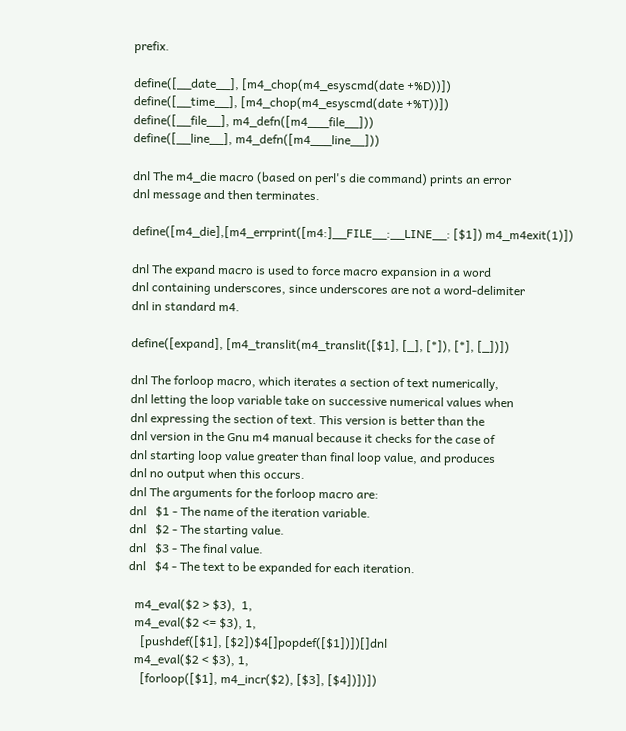prefix.

define([__date__], [m4_chop(m4_esyscmd(date +%D))])
define([__time__], [m4_chop(m4_esyscmd(date +%T))])
define([__file__], m4_defn([m4___file__]))
define([__line__], m4_defn([m4___line__]))

dnl The m4_die macro (based on perl's die command) prints an error
dnl message and then terminates.

define([m4_die],[m4_errprint([m4:]__FILE__:__LINE__: [$1]) m4_m4exit(1)])

dnl The expand macro is used to force macro expansion in a word
dnl containing underscores, since underscores are not a word-delimiter
dnl in standard m4.

define([expand], [m4_translit(m4_translit([$1], [_], [*]), [*], [_])])

dnl The forloop macro, which iterates a section of text numerically,
dnl letting the loop variable take on successive numerical values when
dnl expressing the section of text. This version is better than the
dnl version in the Gnu m4 manual because it checks for the case of
dnl starting loop value greater than final loop value, and produces
dnl no output when this occurs.
dnl The arguments for the forloop macro are:
dnl   $1 - The name of the iteration variable.
dnl   $2 - The starting value.
dnl   $3 - The final value.
dnl   $4 - The text to be expanded for each iteration.

  m4_eval($2 > $3),  1,
  m4_eval($2 <= $3), 1,
    [pushdef([$1], [$2])$4[]popdef([$1])])[]dnl
  m4_eval($2 < $3), 1,
    [forloop([$1], m4_incr($2), [$3], [$4])])])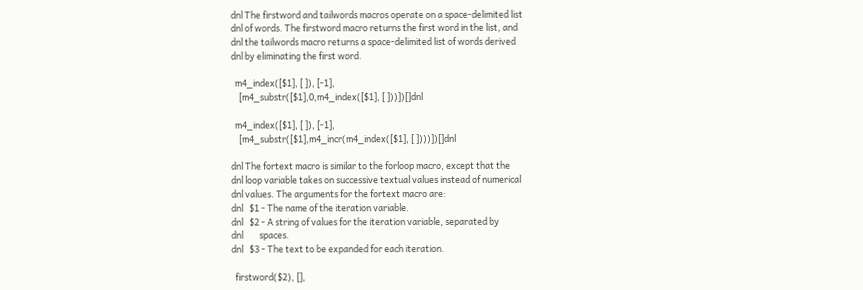dnl The firstword and tailwords macros operate on a space-delimited list
dnl of words. The firstword macro returns the first word in the list, and
dnl the tailwords macro returns a space-delimited list of words derived
dnl by eliminating the first word.

  m4_index([$1], [ ]), [-1],
    [m4_substr([$1],0,m4_index([$1], [ ]))])[]dnl

  m4_index([$1], [ ]), [-1],
    [m4_substr([$1],m4_incr(m4_index([$1], [ ])))])[]dnl

dnl The fortext macro is similar to the forloop macro, except that the
dnl loop variable takes on successive textual values instead of numerical
dnl values. The arguments for the fortext macro are:
dnl   $1 - The name of the iteration variable.
dnl   $2 - A string of values for the iteration variable, separated by
dnl        spaces.
dnl   $3 - The text to be expanded for each iteration.

  firstword($2), [],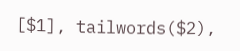[$1], tailwords($2),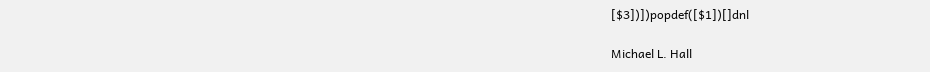[$3])])popdef([$1])[]dnl

Michael L. Hall